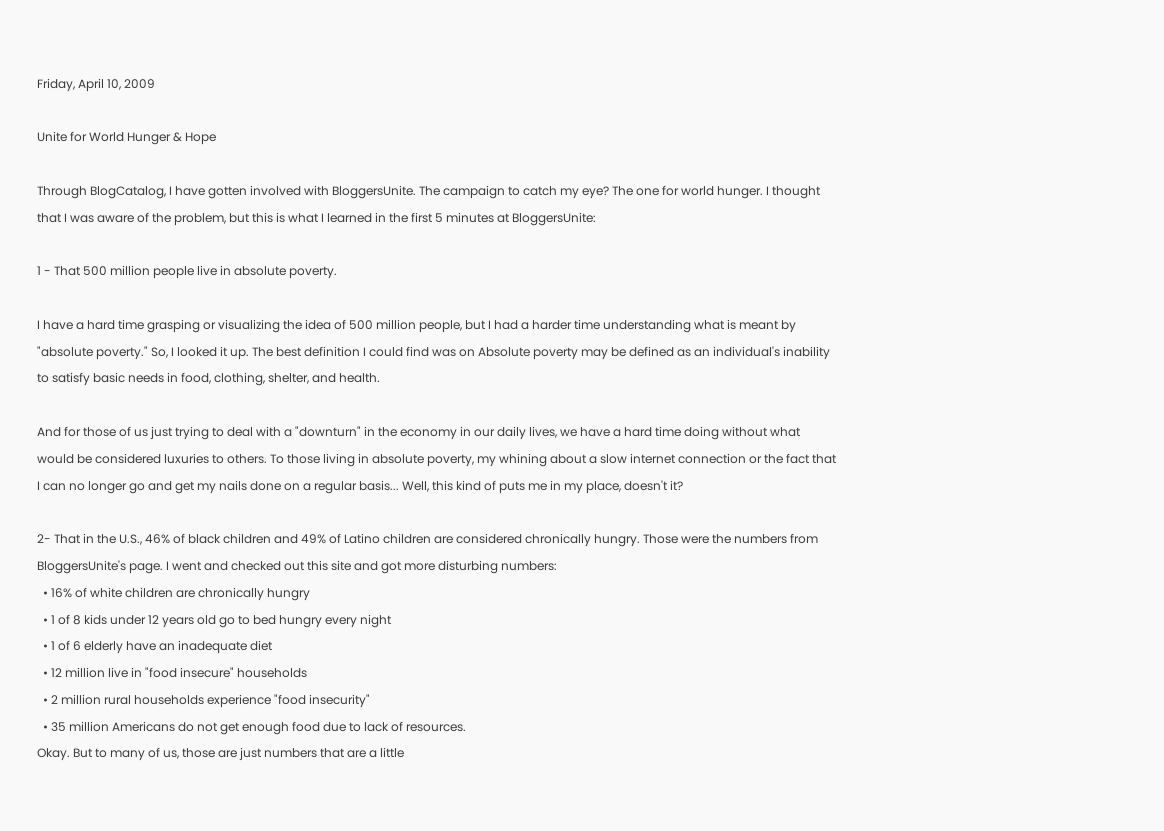Friday, April 10, 2009

Unite for World Hunger & Hope

Through BlogCatalog, I have gotten involved with BloggersUnite. The campaign to catch my eye? The one for world hunger. I thought that I was aware of the problem, but this is what I learned in the first 5 minutes at BloggersUnite:

1 - That 500 million people live in absolute poverty.

I have a hard time grasping or visualizing the idea of 500 million people, but I had a harder time understanding what is meant by "absolute poverty." So, I looked it up. The best definition I could find was on Absolute poverty may be defined as an individual's inability to satisfy basic needs in food, clothing, shelter, and health.

And for those of us just trying to deal with a "downturn" in the economy in our daily lives, we have a hard time doing without what would be considered luxuries to others. To those living in absolute poverty, my whining about a slow internet connection or the fact that I can no longer go and get my nails done on a regular basis... Well, this kind of puts me in my place, doesn't it?

2- That in the U.S., 46% of black children and 49% of Latino children are considered chronically hungry. Those were the numbers from BloggersUnite's page. I went and checked out this site and got more disturbing numbers:
  • 16% of white children are chronically hungry
  • 1 of 8 kids under 12 years old go to bed hungry every night
  • 1 of 6 elderly have an inadequate diet
  • 12 million live in "food insecure" households
  • 2 million rural households experience "food insecurity"
  • 35 million Americans do not get enough food due to lack of resources.
Okay. But to many of us, those are just numbers that are a little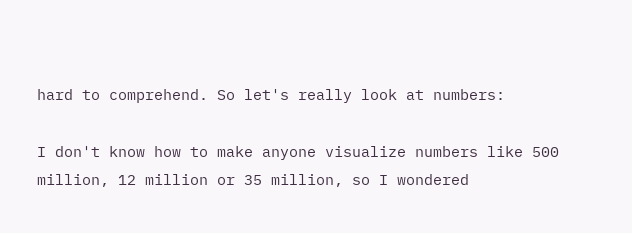hard to comprehend. So let's really look at numbers:

I don't know how to make anyone visualize numbers like 500 million, 12 million or 35 million, so I wondered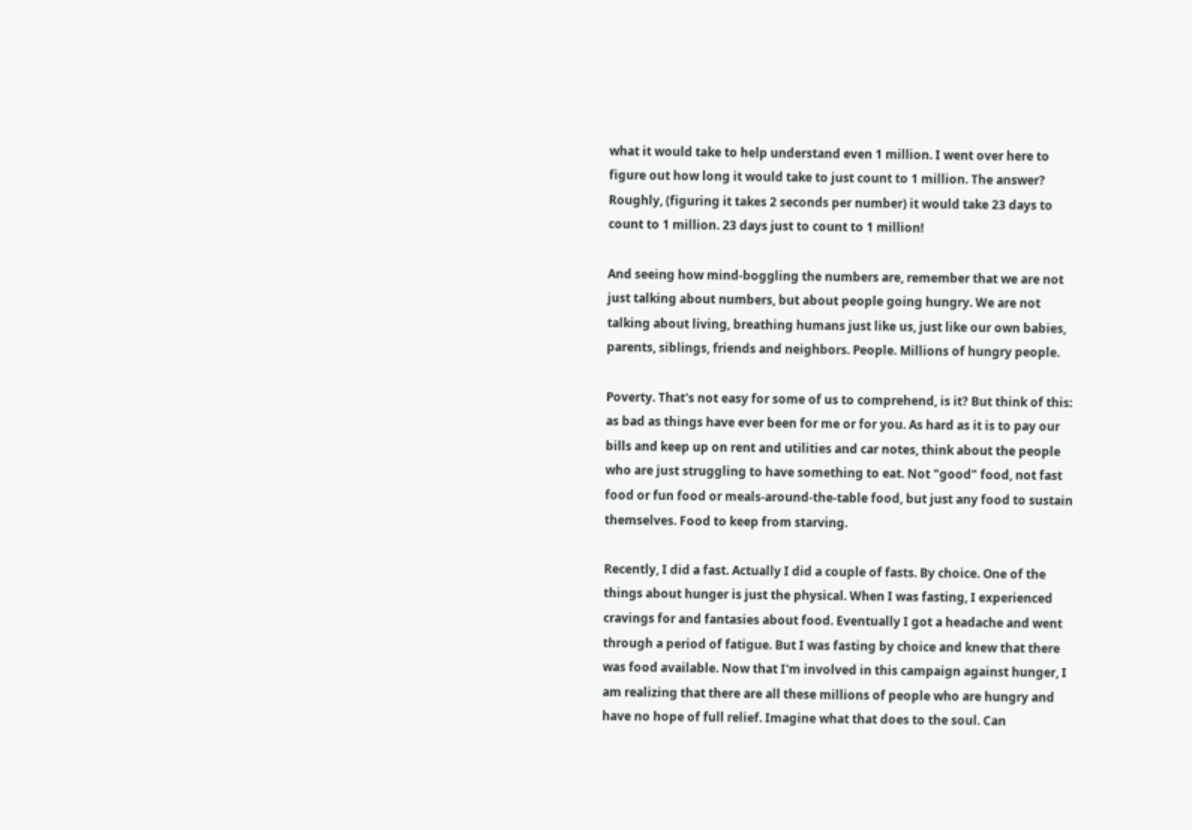what it would take to help understand even 1 million. I went over here to figure out how long it would take to just count to 1 million. The answer? Roughly, (figuring it takes 2 seconds per number) it would take 23 days to count to 1 million. 23 days just to count to 1 million!

And seeing how mind-boggling the numbers are, remember that we are not just talking about numbers, but about people going hungry. We are not talking about living, breathing humans just like us, just like our own babies, parents, siblings, friends and neighbors. People. Millions of hungry people.

Poverty. That's not easy for some of us to comprehend, is it? But think of this: as bad as things have ever been for me or for you. As hard as it is to pay our bills and keep up on rent and utilities and car notes, think about the people who are just struggling to have something to eat. Not "good" food, not fast food or fun food or meals-around-the-table food, but just any food to sustain themselves. Food to keep from starving.

Recently, I did a fast. Actually I did a couple of fasts. By choice. One of the things about hunger is just the physical. When I was fasting, I experienced cravings for and fantasies about food. Eventually I got a headache and went through a period of fatigue. But I was fasting by choice and knew that there was food available. Now that I'm involved in this campaign against hunger, I am realizing that there are all these millions of people who are hungry and have no hope of full relief. Imagine what that does to the soul. Can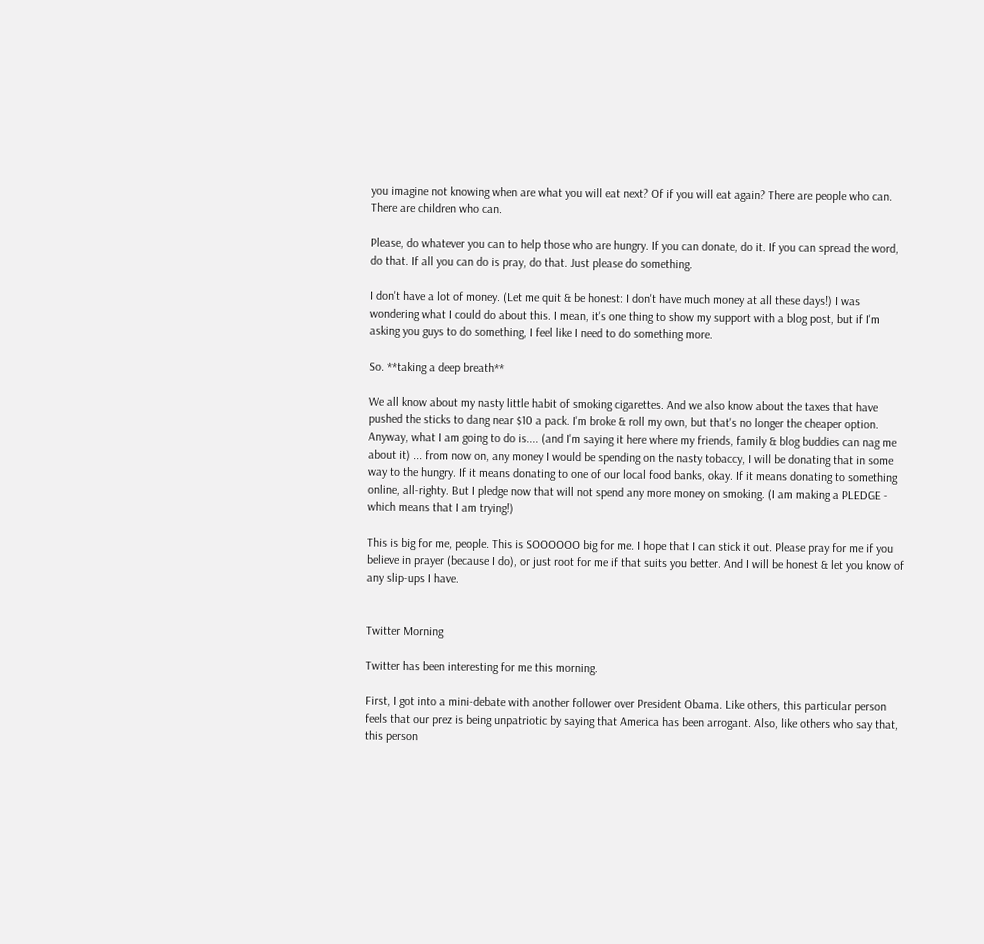you imagine not knowing when are what you will eat next? Of if you will eat again? There are people who can. There are children who can.

Please, do whatever you can to help those who are hungry. If you can donate, do it. If you can spread the word, do that. If all you can do is pray, do that. Just please do something.

I don't have a lot of money. (Let me quit & be honest: I don't have much money at all these days!) I was wondering what I could do about this. I mean, it's one thing to show my support with a blog post, but if I'm asking you guys to do something, I feel like I need to do something more.

So. **taking a deep breath**

We all know about my nasty little habit of smoking cigarettes. And we also know about the taxes that have pushed the sticks to dang near $10 a pack. I'm broke & roll my own, but that's no longer the cheaper option. Anyway, what I am going to do is.... (and I'm saying it here where my friends, family & blog buddies can nag me about it) ... from now on, any money I would be spending on the nasty tobaccy, I will be donating that in some way to the hungry. If it means donating to one of our local food banks, okay. If it means donating to something online, all-righty. But I pledge now that will not spend any more money on smoking. (I am making a PLEDGE - which means that I am trying!)

This is big for me, people. This is SOOOOOO big for me. I hope that I can stick it out. Please pray for me if you believe in prayer (because I do), or just root for me if that suits you better. And I will be honest & let you know of any slip-ups I have.


Twitter Morning

Twitter has been interesting for me this morning.

First, I got into a mini-debate with another follower over President Obama. Like others, this particular person feels that our prez is being unpatriotic by saying that America has been arrogant. Also, like others who say that, this person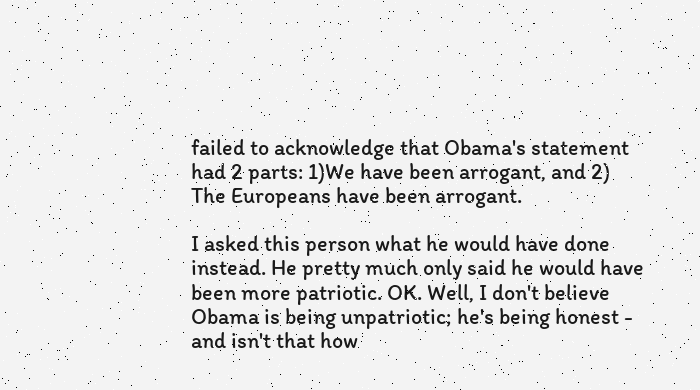failed to acknowledge that Obama's statement had 2 parts: 1)We have been arrogant, and 2) The Europeans have been arrogant.

I asked this person what he would have done instead. He pretty much only said he would have been more patriotic. OK. Well, I don't believe Obama is being unpatriotic; he's being honest - and isn't that how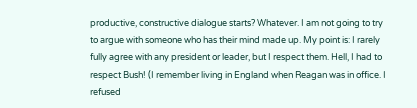productive, constructive dialogue starts? Whatever. I am not going to try to argue with someone who has their mind made up. My point is: I rarely fully agree with any president or leader, but I respect them. Hell, I had to respect Bush! (I remember living in England when Reagan was in office. I refused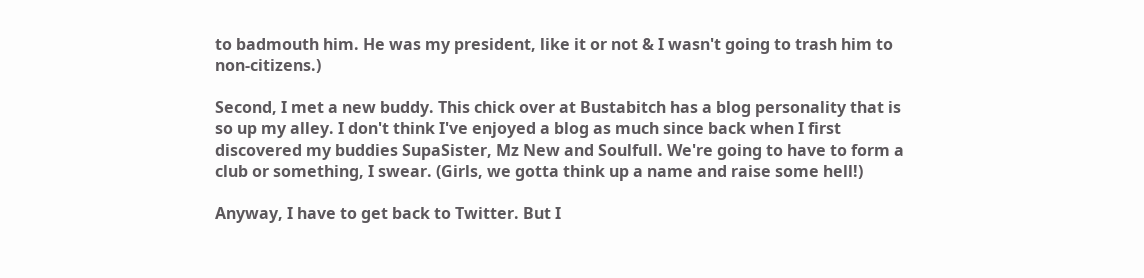to badmouth him. He was my president, like it or not & I wasn't going to trash him to non-citizens.)

Second, I met a new buddy. This chick over at Bustabitch has a blog personality that is so up my alley. I don't think I've enjoyed a blog as much since back when I first discovered my buddies SupaSister, Mz New and Soulfull. We're going to have to form a club or something, I swear. (Girls, we gotta think up a name and raise some hell!)

Anyway, I have to get back to Twitter. But I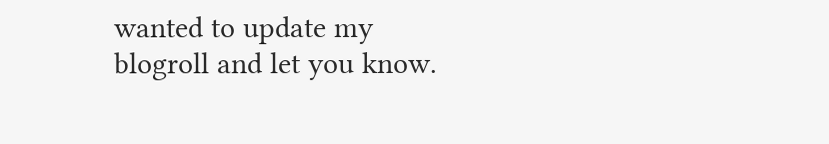wanted to update my blogroll and let you know.